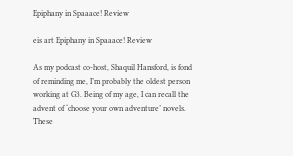Epiphany in Spaaace! Review

eis art Epiphany in Spaaace! Review

As my podcast co-host, Shaquil Hansford, is fond of reminding me, I’m probably the oldest person working at G3. Being of my age, I can recall the advent of ‘choose your own adventure’ novels. These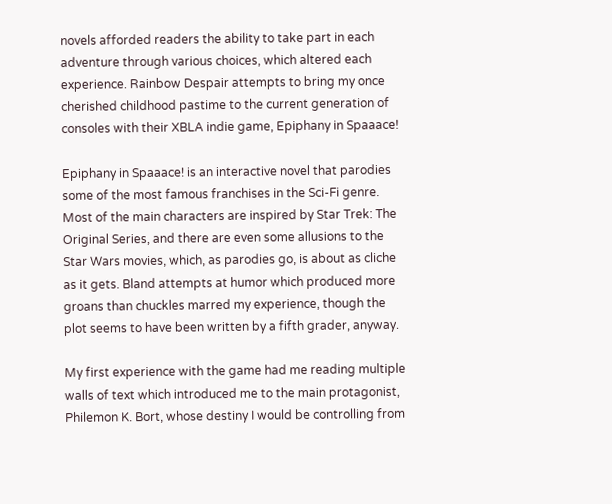novels afforded readers the ability to take part in each adventure through various choices, which altered each experience. Rainbow Despair attempts to bring my once cherished childhood pastime to the current generation of consoles with their XBLA indie game, Epiphany in Spaaace!

Epiphany in Spaaace! is an interactive novel that parodies some of the most famous franchises in the Sci-Fi genre. Most of the main characters are inspired by Star Trek: The Original Series, and there are even some allusions to the Star Wars movies, which, as parodies go, is about as cliche as it gets. Bland attempts at humor which produced more groans than chuckles marred my experience, though the plot seems to have been written by a fifth grader, anyway.

My first experience with the game had me reading multiple walls of text which introduced me to the main protagonist, Philemon K. Bort, whose destiny I would be controlling from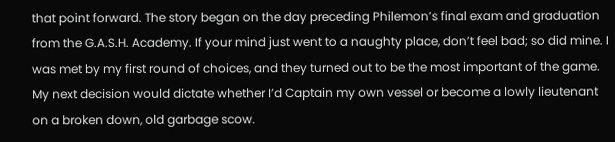that point forward. The story began on the day preceding Philemon’s final exam and graduation from the G.A.S.H. Academy. If your mind just went to a naughty place, don’t feel bad; so did mine. I was met by my first round of choices, and they turned out to be the most important of the game. My next decision would dictate whether I’d Captain my own vessel or become a lowly lieutenant on a broken down, old garbage scow.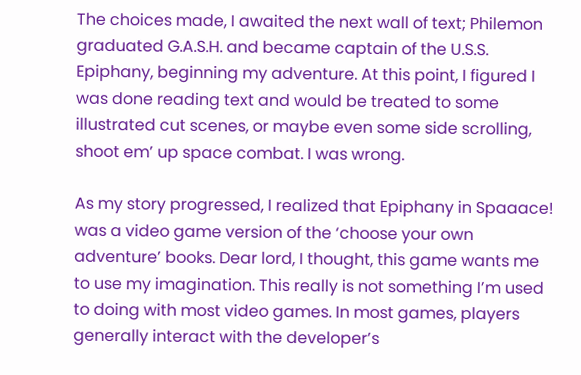The choices made, I awaited the next wall of text; Philemon graduated G.A.S.H. and became captain of the U.S.S. Epiphany, beginning my adventure. At this point, I figured I was done reading text and would be treated to some illustrated cut scenes, or maybe even some side scrolling, shoot em’ up space combat. I was wrong.

As my story progressed, I realized that Epiphany in Spaaace! was a video game version of the ‘choose your own adventure’ books. Dear lord, I thought, this game wants me to use my imagination. This really is not something I’m used to doing with most video games. In most games, players generally interact with the developer’s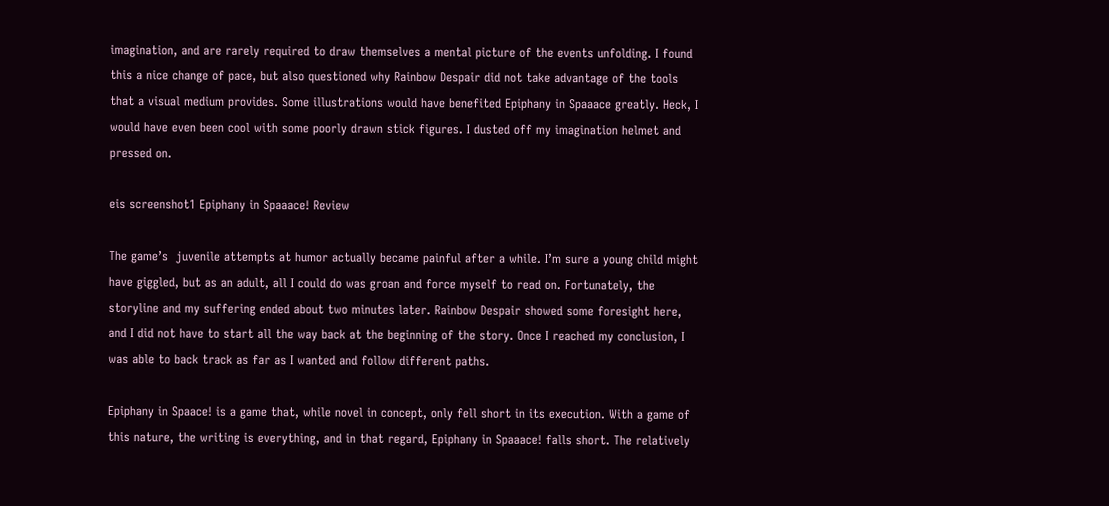imagination, and are rarely required to draw themselves a mental picture of the events unfolding. I found this a nice change of pace, but also questioned why Rainbow Despair did not take advantage of the tools that a visual medium provides. Some illustrations would have benefited Epiphany in Spaaace greatly. Heck, I would have even been cool with some poorly drawn stick figures. I dusted off my imagination helmet and pressed on.

eis screenshot1 Epiphany in Spaaace! Review

The game’s  juvenile attempts at humor actually became painful after a while. I’m sure a young child might have giggled, but as an adult, all I could do was groan and force myself to read on. Fortunately, the storyline and my suffering ended about two minutes later. Rainbow Despair showed some foresight here, and I did not have to start all the way back at the beginning of the story. Once I reached my conclusion, I was able to back track as far as I wanted and follow different paths.

Epiphany in Spaace! is a game that, while novel in concept, only fell short in its execution. With a game of this nature, the writing is everything, and in that regard, Epiphany in Spaaace! falls short. The relatively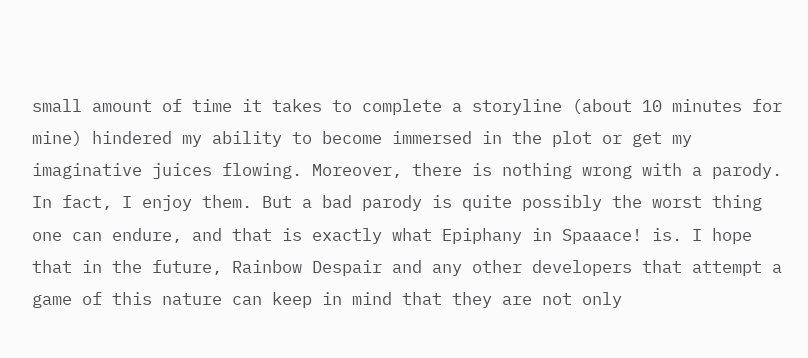small amount of time it takes to complete a storyline (about 10 minutes for mine) hindered my ability to become immersed in the plot or get my imaginative juices flowing. Moreover, there is nothing wrong with a parody. In fact, I enjoy them. But a bad parody is quite possibly the worst thing one can endure, and that is exactly what Epiphany in Spaaace! is. I hope that in the future, Rainbow Despair and any other developers that attempt a game of this nature can keep in mind that they are not only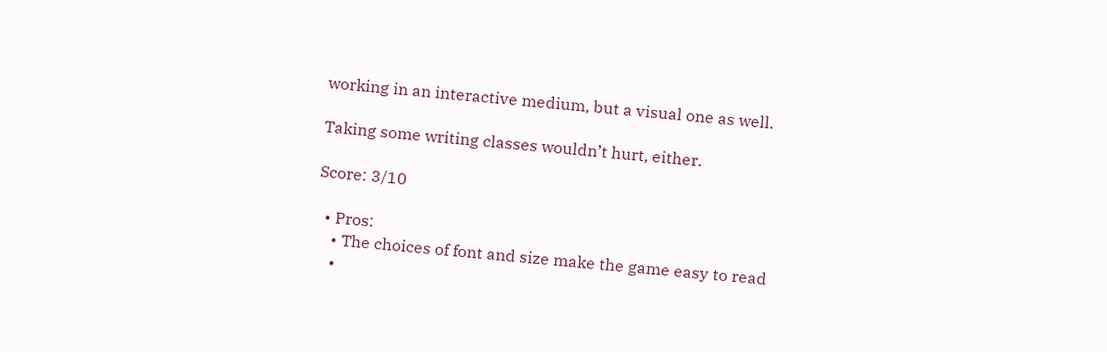working in an interactive medium, but a visual one as well.

Taking some writing classes wouldn’t hurt, either.

Score: 3/10

  • Pros:
    • The choices of font and size make the game easy to read
    •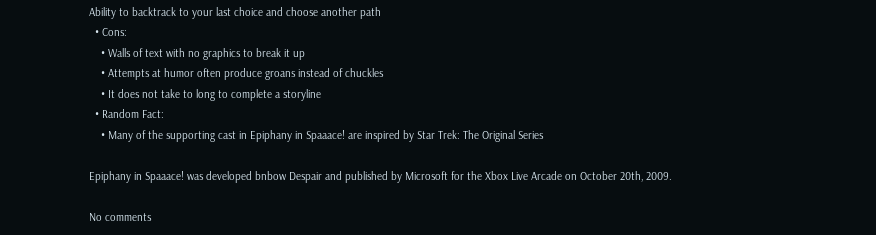Ability to backtrack to your last choice and choose another path
  • Cons:
    • Walls of text with no graphics to break it up
    • Attempts at humor often produce groans instead of chuckles
    • It does not take to long to complete a storyline
  • Random Fact:
    • Many of the supporting cast in Epiphany in Spaaace! are inspired by Star Trek: The Original Series

Epiphany in Spaaace! was developed bnbow Despair and published by Microsoft for the Xbox Live Arcade on October 20th, 2009.

No comments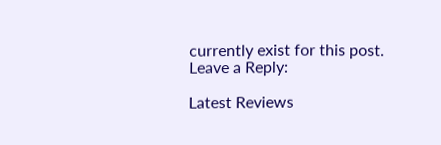currently exist for this post.
Leave a Reply:

Latest Reviews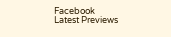Facebook
Latest Previews